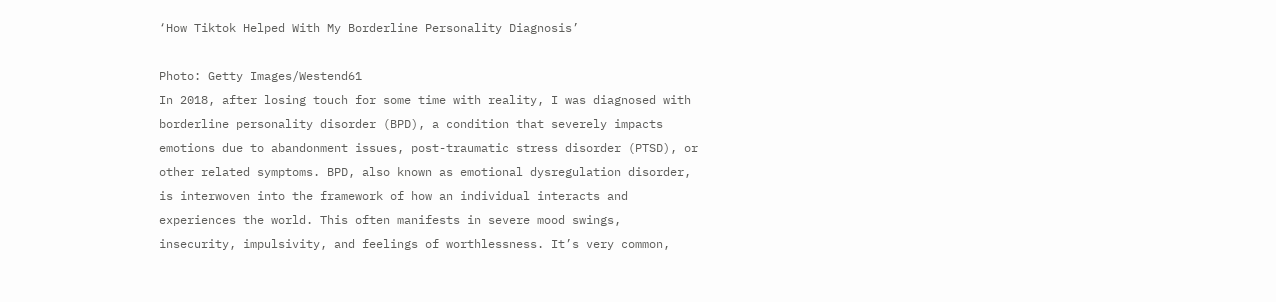‘How Tiktok Helped With My Borderline Personality Diagnosis’

Photo: Getty Images/Westend61
In 2018, after losing touch for some time with reality, I was diagnosed with borderline personality disorder (BPD), a condition that severely impacts emotions due to abandonment issues, post-traumatic stress disorder (PTSD), or other related symptoms. BPD, also known as emotional dysregulation disorder, is interwoven into the framework of how an individual interacts and experiences the world. This often manifests in severe mood swings, insecurity, impulsivity, and feelings of worthlessness. It’s very common,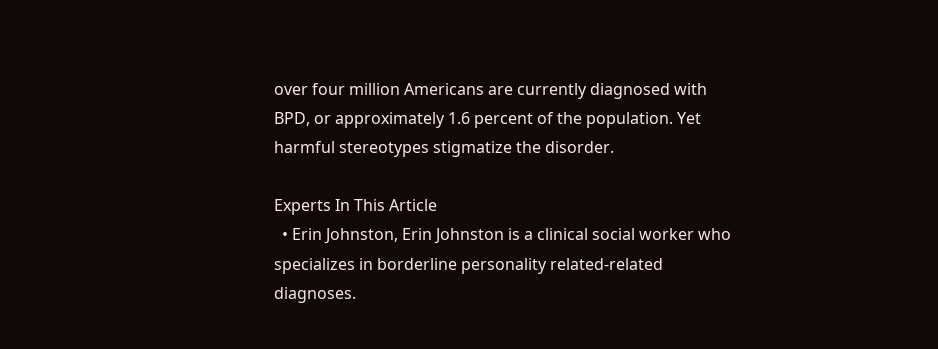over four million Americans are currently diagnosed with BPD, or approximately 1.6 percent of the population. Yet harmful stereotypes stigmatize the disorder.

Experts In This Article
  • Erin Johnston, Erin Johnston is a clinical social worker who specializes in borderline personality related-related diagnoses.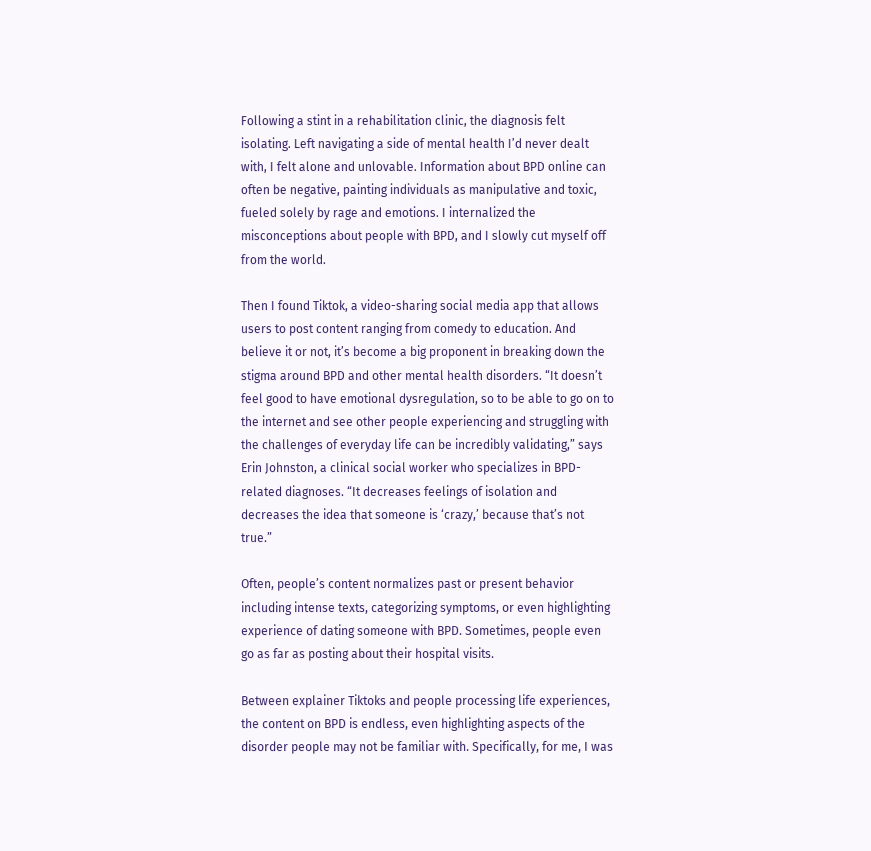Following a stint in a rehabilitation clinic, the diagnosis felt isolating. Left navigating a side of mental health I’d never dealt with, I felt alone and unlovable. Information about BPD online can often be negative, painting individuals as manipulative and toxic, fueled solely by rage and emotions. I internalized the misconceptions about people with BPD, and I slowly cut myself off from the world.

Then I found Tiktok, a video-sharing social media app that allows users to post content ranging from comedy to education. And believe it or not, it’s become a big proponent in breaking down the stigma around BPD and other mental health disorders. “It doesn’t feel good to have emotional dysregulation, so to be able to go on to the internet and see other people experiencing and struggling with the challenges of everyday life can be incredibly validating,” says Erin Johnston, a clinical social worker who specializes in BPD-related diagnoses. “It decreases feelings of isolation and decreases the idea that someone is ‘crazy,’ because that’s not true.”

Often, people’s content normalizes past or present behavior including intense texts, categorizing symptoms, or even highlighting experience of dating someone with BPD. Sometimes, people even go as far as posting about their hospital visits.

Between explainer Tiktoks and people processing life experiences, the content on BPD is endless, even highlighting aspects of the disorder people may not be familiar with. Specifically, for me, I was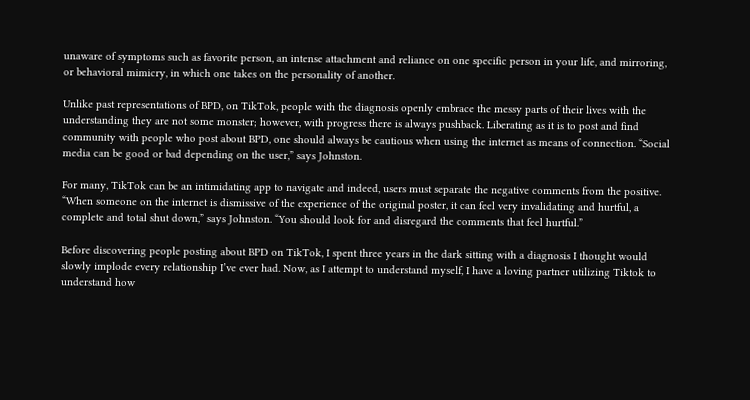unaware of symptoms such as favorite person, an intense attachment and reliance on one specific person in your life, and mirroring, or behavioral mimicry, in which one takes on the personality of another.

Unlike past representations of BPD, on TikTok, people with the diagnosis openly embrace the messy parts of their lives with the understanding they are not some monster; however, with progress there is always pushback. Liberating as it is to post and find community with people who post about BPD, one should always be cautious when using the internet as means of connection. “Social media can be good or bad depending on the user,” says Johnston.

For many, TikTok can be an intimidating app to navigate and indeed, users must separate the negative comments from the positive. “When someone on the internet is dismissive of the experience of the original poster, it can feel very invalidating and hurtful, a complete and total shut down,” says Johnston. “You should look for and disregard the comments that feel hurtful.”

Before discovering people posting about BPD on TikTok, I spent three years in the dark sitting with a diagnosis I thought would slowly implode every relationship I’ve ever had. Now, as I attempt to understand myself, I have a loving partner utilizing Tiktok to understand how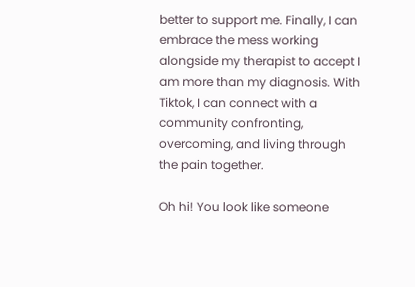better to support me. Finally, I can embrace the mess working alongside my therapist to accept I am more than my diagnosis. With Tiktok, I can connect with a community confronting, overcoming, and living through the pain together.

Oh hi! You look like someone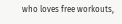who loves free workouts,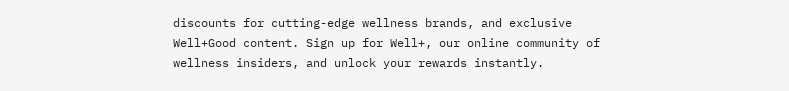discounts for cutting-edge wellness brands, and exclusive Well+Good content. Sign up for Well+, our online community of wellness insiders, and unlock your rewards instantly.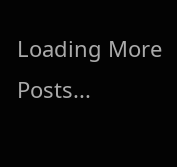Loading More Posts...